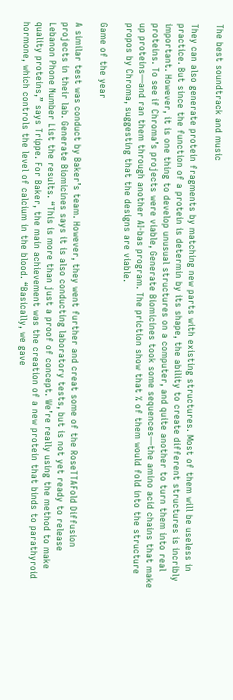The best soundtrack and music

They can also generate protein fragments by matching new parts with existing structures. Most of them will be useless in practice. But since the function of a protein is determin by its shape, the ability to create different structures is incribly important. However, it is one thing to develop unusual structures on a computer, and quite another to turn them into real proteins. To see if Chroma’s projects were viable, Generate Biomicines took some sequences—the amino acid chains that make up proteins—and ran them through another AI-bas program. The priction show that % of them would fold into the structure propos by Chroma, suggesting that the designs are viable.

Game of the year

A similar test was conduct by Baker’s team. However, they went further and creat some of the RoseTTAFold Diffusion projects in their lab. Generate Biomicines says it is also conducting laboratory tests, but is not yet ready to release Lebanon Phone Number List the results. “This is more than just a proof of concept. We’re really using the method to make quality proteins,” says Trippe. For Baker, the main achievement was the creation of a new protein that binds to parathyroid hormone, which controls the level of calcium in the blood. “Basically, we gave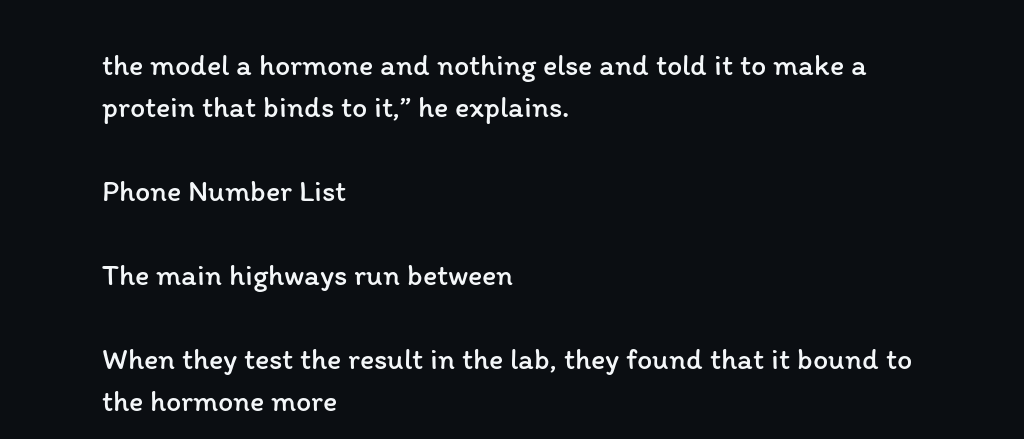the model a hormone and nothing else and told it to make a protein that binds to it,” he explains.

Phone Number List

The main highways run between

When they test the result in the lab, they found that it bound to the hormone more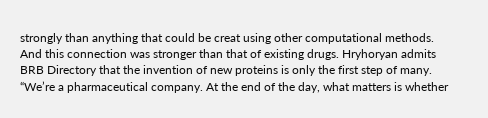strongly than anything that could be creat using other computational methods. And this connection was stronger than that of existing drugs. Hryhoryan admits BRB Directory that the invention of new proteins is only the first step of many. “We’re a pharmaceutical company. At the end of the day, what matters is whether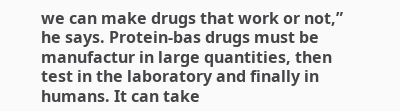we can make drugs that work or not,” he says. Protein-bas drugs must be manufactur in large quantities, then test in the laboratory and finally in humans. It can take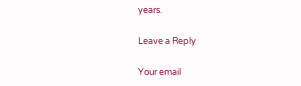years.

Leave a Reply

Your email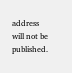address will not be published.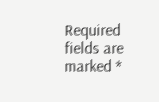Required fields are marked *